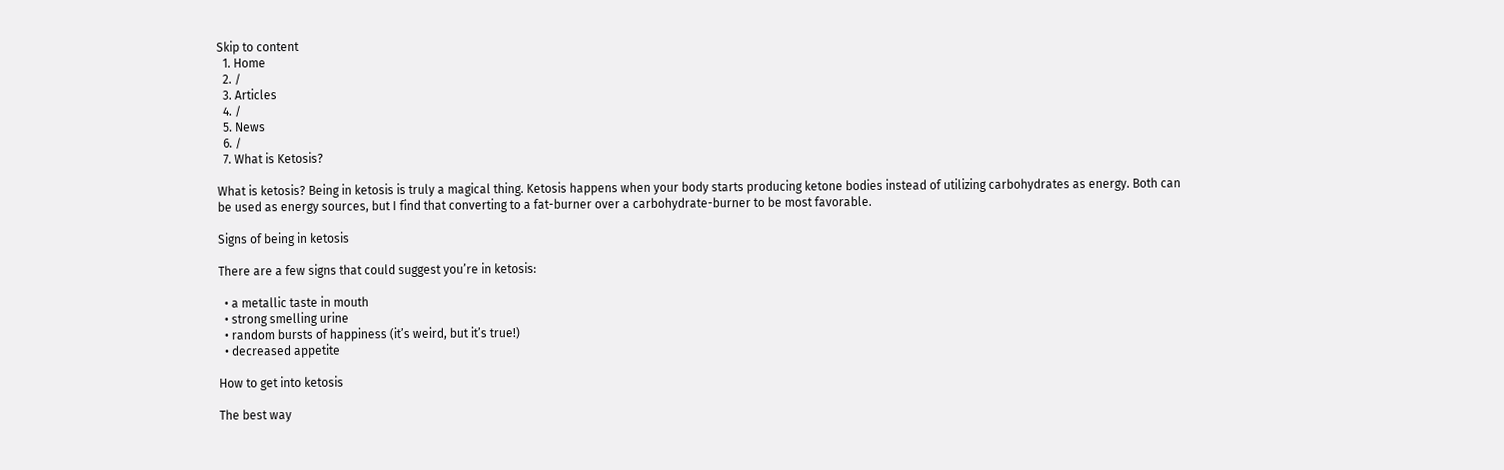Skip to content
  1. Home
  2. /
  3. Articles
  4. /
  5. News
  6. /
  7. What is Ketosis?

What is ketosis? Being in ketosis is truly a magical thing. Ketosis happens when your body starts producing ketone bodies instead of utilizing carbohydrates as energy. Both can be used as energy sources, but I find that converting to a fat-burner over a carbohydrate-burner to be most favorable.

Signs of being in ketosis

There are a few signs that could suggest you’re in ketosis:

  • a metallic taste in mouth
  • strong smelling urine
  • random bursts of happiness (it’s weird, but it’s true!)
  • decreased appetite

How to get into ketosis

The best way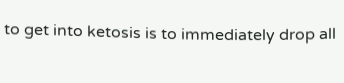to get into ketosis is to immediately drop all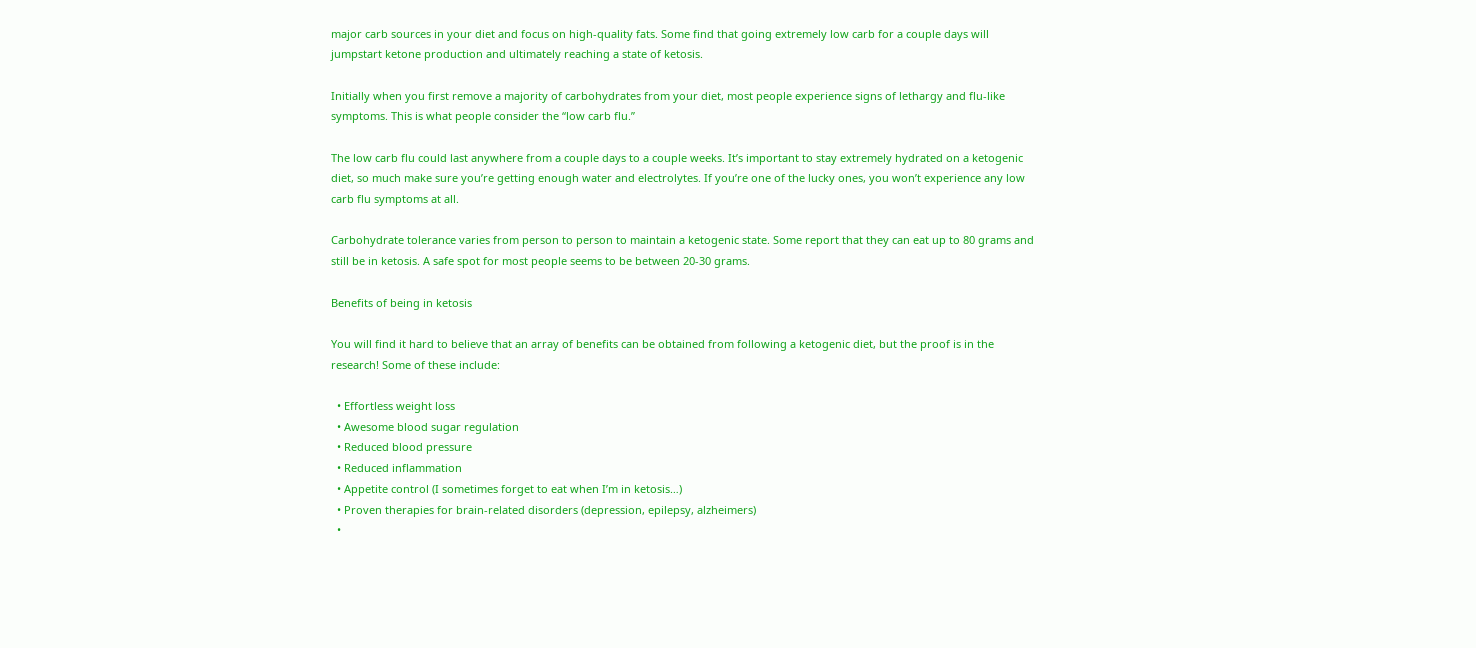major carb sources in your diet and focus on high-quality fats. Some find that going extremely low carb for a couple days will jumpstart ketone production and ultimately reaching a state of ketosis.

Initially when you first remove a majority of carbohydrates from your diet, most people experience signs of lethargy and flu-like symptoms. This is what people consider the “low carb flu.”

The low carb flu could last anywhere from a couple days to a couple weeks. It’s important to stay extremely hydrated on a ketogenic diet, so much make sure you’re getting enough water and electrolytes. If you’re one of the lucky ones, you won’t experience any low carb flu symptoms at all.

Carbohydrate tolerance varies from person to person to maintain a ketogenic state. Some report that they can eat up to 80 grams and still be in ketosis. A safe spot for most people seems to be between 20-30 grams.

Benefits of being in ketosis

You will find it hard to believe that an array of benefits can be obtained from following a ketogenic diet, but the proof is in the research! Some of these include:

  • Effortless weight loss
  • Awesome blood sugar regulation
  • Reduced blood pressure
  • Reduced inflammation
  • Appetite control (I sometimes forget to eat when I’m in ketosis…)
  • Proven therapies for brain-related disorders (depression, epilepsy, alzheimers)
  •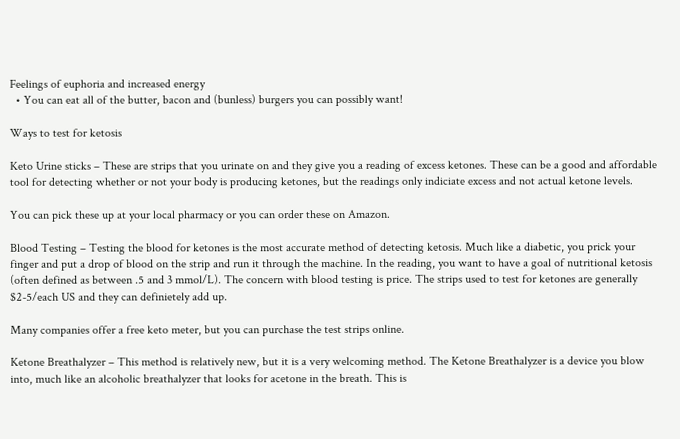Feelings of euphoria and increased energy
  • You can eat all of the butter, bacon and (bunless) burgers you can possibly want!

Ways to test for ketosis

Keto Urine sticks – These are strips that you urinate on and they give you a reading of excess ketones. These can be a good and affordable tool for detecting whether or not your body is producing ketones, but the readings only indiciate excess and not actual ketone levels.

You can pick these up at your local pharmacy or you can order these on Amazon.

Blood Testing – Testing the blood for ketones is the most accurate method of detecting ketosis. Much like a diabetic, you prick your finger and put a drop of blood on the strip and run it through the machine. In the reading, you want to have a goal of nutritional ketosis (often defined as between .5 and 3 mmol/L). The concern with blood testing is price. The strips used to test for ketones are generally $2-5/each US and they can definietely add up.

Many companies offer a free keto meter, but you can purchase the test strips online.

Ketone Breathalyzer – This method is relatively new, but it is a very welcoming method. The Ketone Breathalyzer is a device you blow into, much like an alcoholic breathalyzer that looks for acetone in the breath. This is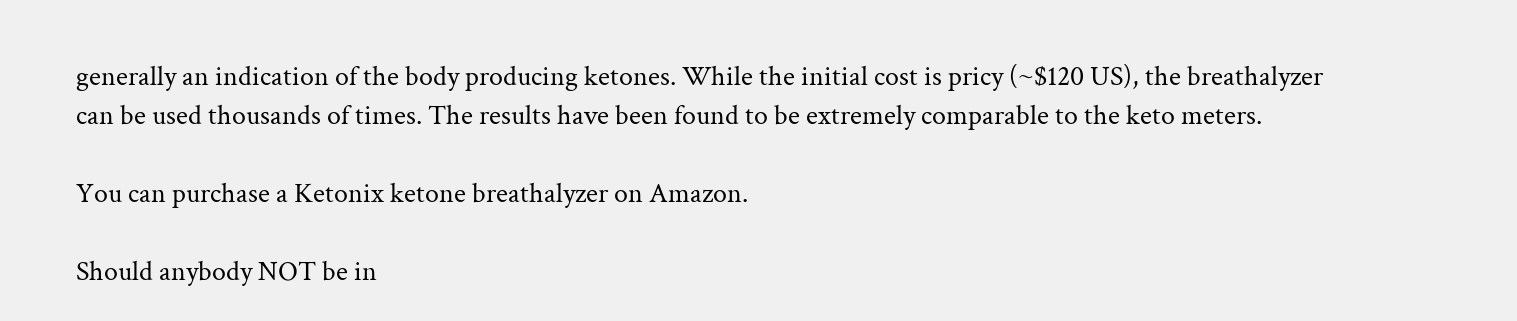generally an indication of the body producing ketones. While the initial cost is pricy (~$120 US), the breathalyzer can be used thousands of times. The results have been found to be extremely comparable to the keto meters.

You can purchase a Ketonix ketone breathalyzer on Amazon.

Should anybody NOT be in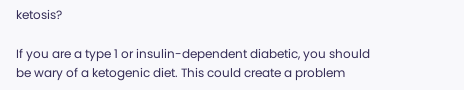ketosis?

If you are a type 1 or insulin-dependent diabetic, you should be wary of a ketogenic diet. This could create a problem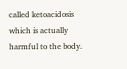called ketoacidosis which is actually harmful to the body.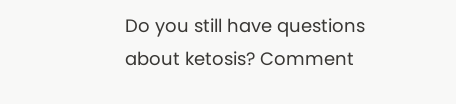Do you still have questions about ketosis? Comment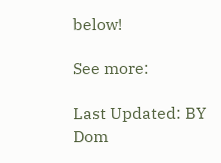below!

See more:

Last Updated: BY Dom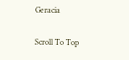Geracia

Scroll To Top